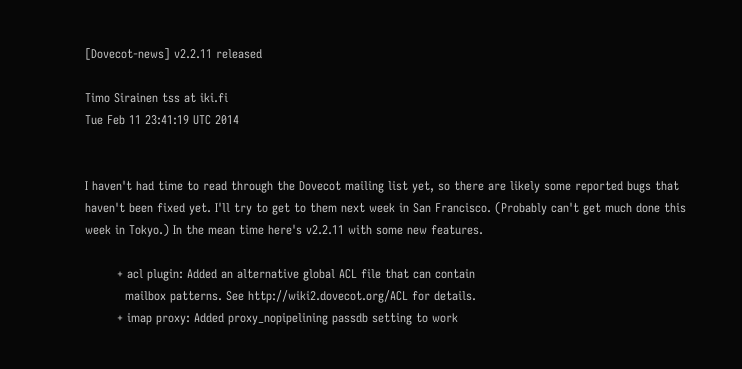[Dovecot-news] v2.2.11 released

Timo Sirainen tss at iki.fi
Tue Feb 11 23:41:19 UTC 2014


I haven't had time to read through the Dovecot mailing list yet, so there are likely some reported bugs that haven't been fixed yet. I'll try to get to them next week in San Francisco. (Probably can't get much done this week in Tokyo.) In the mean time here's v2.2.11 with some new features.

        + acl plugin: Added an alternative global ACL file that can contain
          mailbox patterns. See http://wiki2.dovecot.org/ACL for details.
        + imap proxy: Added proxy_nopipelining passdb setting to work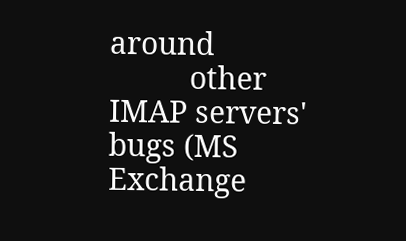around
          other IMAP servers' bugs (MS Exchange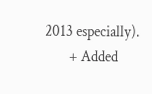2013 especially).
        + Added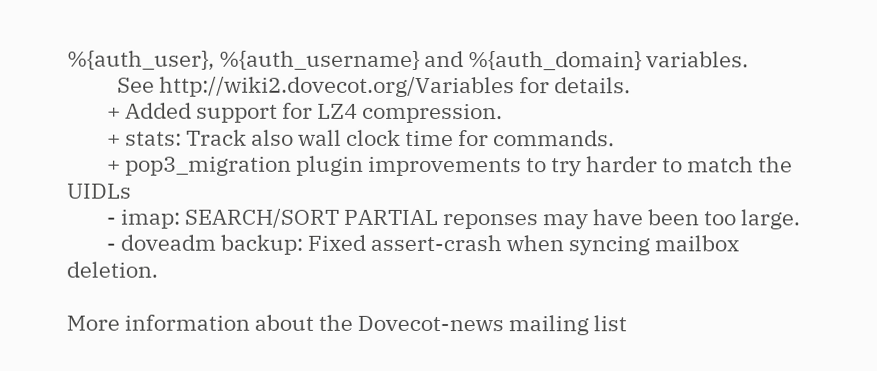%{auth_user}, %{auth_username} and %{auth_domain} variables.
          See http://wiki2.dovecot.org/Variables for details.
        + Added support for LZ4 compression.
        + stats: Track also wall clock time for commands.
        + pop3_migration plugin improvements to try harder to match the UIDLs
        - imap: SEARCH/SORT PARTIAL reponses may have been too large.
        - doveadm backup: Fixed assert-crash when syncing mailbox deletion.

More information about the Dovecot-news mailing list